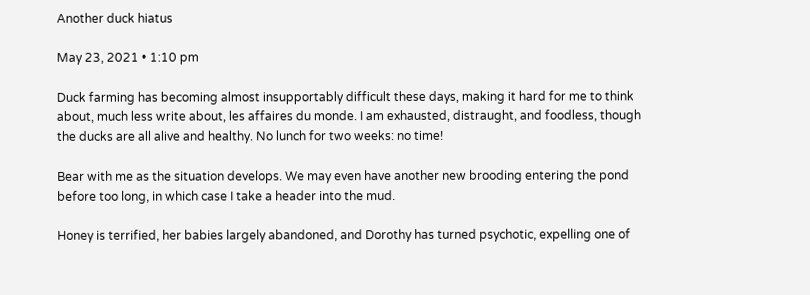Another duck hiatus

May 23, 2021 • 1:10 pm

Duck farming has becoming almost insupportably difficult these days, making it hard for me to think about, much less write about, les affaires du monde. I am exhausted, distraught, and foodless, though the ducks are all alive and healthy. No lunch for two weeks: no time!

Bear with me as the situation develops. We may even have another new brooding entering the pond before too long, in which case I take a header into the mud.

Honey is terrified, her babies largely abandoned, and Dorothy has turned psychotic, expelling one of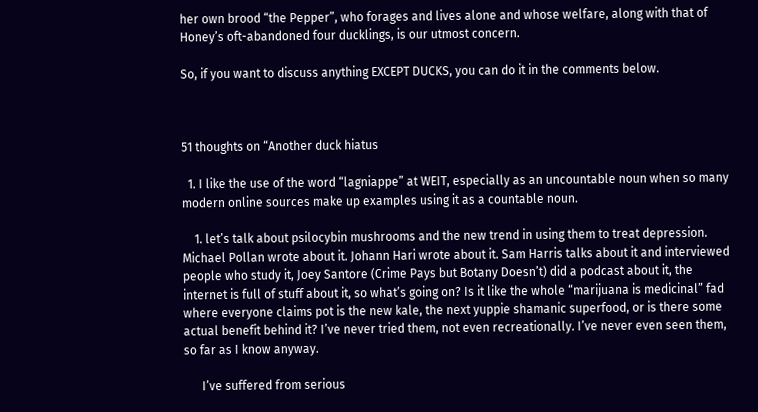her own brood “the Pepper”, who forages and lives alone and whose welfare, along with that of Honey’s oft-abandoned four ducklings, is our utmost concern.

So, if you want to discuss anything EXCEPT DUCKS, you can do it in the comments below.



51 thoughts on “Another duck hiatus

  1. I like the use of the word “lagniappe” at WEIT, especially as an uncountable noun when so many modern online sources make up examples using it as a countable noun.

    1. let’s talk about psilocybin mushrooms and the new trend in using them to treat depression. Michael Pollan wrote about it. Johann Hari wrote about it. Sam Harris talks about it and interviewed people who study it, Joey Santore (Crime Pays but Botany Doesn’t) did a podcast about it, the internet is full of stuff about it, so what’s going on? Is it like the whole “marijuana is medicinal” fad where everyone claims pot is the new kale, the next yuppie shamanic superfood, or is there some actual benefit behind it? I’ve never tried them, not even recreationally. I’ve never even seen them, so far as I know anyway.

      I’ve suffered from serious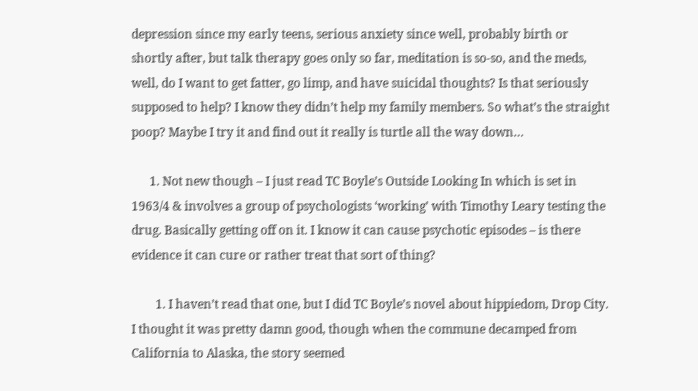depression since my early teens, serious anxiety since well, probably birth or shortly after, but talk therapy goes only so far, meditation is so-so, and the meds, well, do I want to get fatter, go limp, and have suicidal thoughts? Is that seriously supposed to help? I know they didn’t help my family members. So what’s the straight poop? Maybe I try it and find out it really is turtle all the way down…

      1. Not new though – I just read TC Boyle’s Outside Looking In which is set in 1963/4 & involves a group of psychologists ‘working’ with Timothy Leary testing the drug. Basically getting off on it. I know it can cause psychotic episodes – is there evidence it can cure or rather treat that sort of thing?

        1. I haven’t read that one, but I did TC Boyle’s novel about hippiedom, Drop City. I thought it was pretty damn good, though when the commune decamped from California to Alaska, the story seemed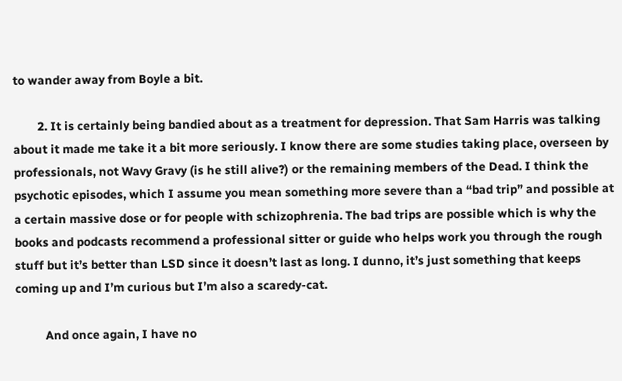to wander away from Boyle a bit.

        2. It is certainly being bandied about as a treatment for depression. That Sam Harris was talking about it made me take it a bit more seriously. I know there are some studies taking place, overseen by professionals, not Wavy Gravy (is he still alive?) or the remaining members of the Dead. I think the psychotic episodes, which I assume you mean something more severe than a “bad trip” and possible at a certain massive dose or for people with schizophrenia. The bad trips are possible which is why the books and podcasts recommend a professional sitter or guide who helps work you through the rough stuff but it’s better than LSD since it doesn’t last as long. I dunno, it’s just something that keeps coming up and I’m curious but I’m also a scaredy-cat.

          And once again, I have no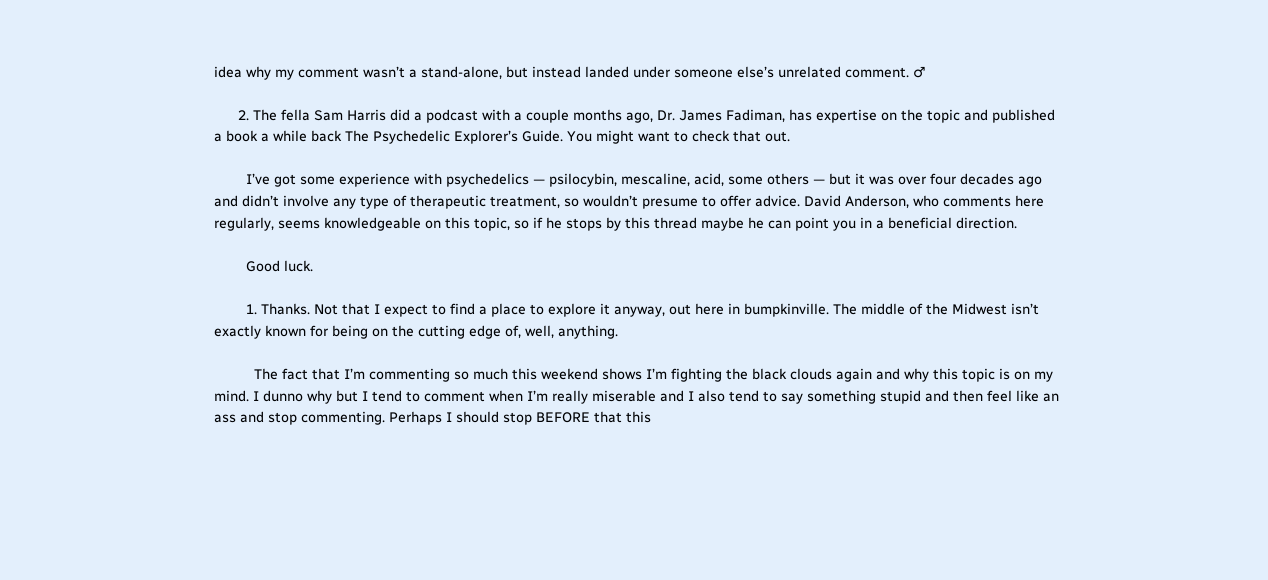idea why my comment wasn’t a stand-alone, but instead landed under someone else’s unrelated comment. ♂

      2. The fella Sam Harris did a podcast with a couple months ago, Dr. James Fadiman, has expertise on the topic and published a book a while back The Psychedelic Explorer’s Guide. You might want to check that out.

        I’ve got some experience with psychedelics — psilocybin, mescaline, acid, some others — but it was over four decades ago and didn’t involve any type of therapeutic treatment, so wouldn’t presume to offer advice. David Anderson, who comments here regularly, seems knowledgeable on this topic, so if he stops by this thread maybe he can point you in a beneficial direction.

        Good luck.

        1. Thanks. Not that I expect to find a place to explore it anyway, out here in bumpkinville. The middle of the Midwest isn’t exactly known for being on the cutting edge of, well, anything.

          The fact that I’m commenting so much this weekend shows I’m fighting the black clouds again and why this topic is on my mind. I dunno why but I tend to comment when I’m really miserable and I also tend to say something stupid and then feel like an ass and stop commenting. Perhaps I should stop BEFORE that this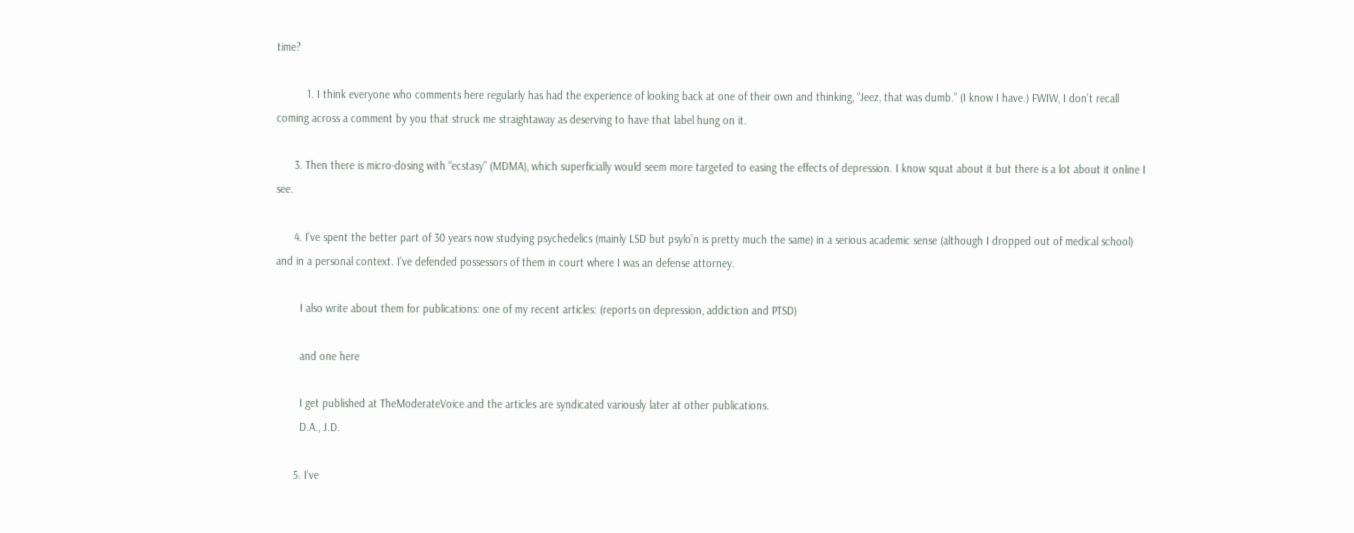time?

          1. I think everyone who comments here regularly has had the experience of looking back at one of their own and thinking, “Jeez, that was dumb.” (I know I have.) FWIW, I don’t recall coming across a comment by you that struck me straightaway as deserving to have that label hung on it.

      3. Then there is micro-dosing with “ecstasy” (MDMA), which superficially would seem more targeted to easing the effects of depression. I know squat about it but there is a lot about it online I see.

      4. I’ve spent the better part of 30 years now studying psychedelics (mainly LSD but psylo’n is pretty much the same) in a serious academic sense (although I dropped out of medical school) and in a personal context. I’ve defended possessors of them in court where I was an defense attorney.

        I also write about them for publications: one of my recent articles: (reports on depression, addiction and PTSD)

        and one here

        I get published at TheModerateVoice and the articles are syndicated variously later at other publications.
        D.A., J.D.

      5. I’ve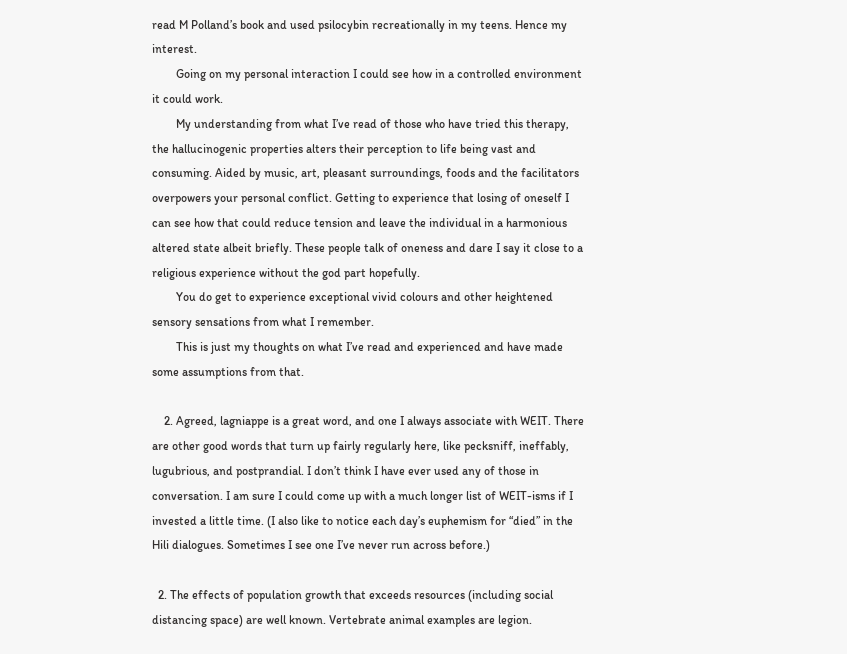read M Polland’s book and used psilocybin recreationally in my teens. Hence my interest.
        Going on my personal interaction I could see how in a controlled environment it could work.
        My understanding from what I’ve read of those who have tried this therapy, the hallucinogenic properties alters their perception to life being vast and consuming. Aided by music, art, pleasant surroundings, foods and the facilitators overpowers your personal conflict. Getting to experience that losing of oneself I can see how that could reduce tension and leave the individual in a harmonious altered state albeit briefly. These people talk of oneness and dare I say it close to a religious experience without the god part hopefully.
        You do get to experience exceptional vivid colours and other heightened sensory sensations from what I remember.
        This is just my thoughts on what I’ve read and experienced and have made some assumptions from that.

    2. Agreed, lagniappe is a great word, and one I always associate with WEIT. There are other good words that turn up fairly regularly here, like pecksniff, ineffably, lugubrious, and postprandial. I don’t think I have ever used any of those in conversation. I am sure I could come up with a much longer list of WEIT-isms if I invested a little time. (I also like to notice each day’s euphemism for “died” in the Hili dialogues. Sometimes I see one I’ve never run across before.)

  2. The effects of population growth that exceeds resources (including social distancing space) are well known. Vertebrate animal examples are legion.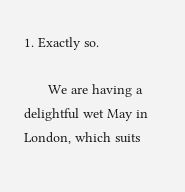1. Exactly so.

      We are having a delightful wet May in London, which suits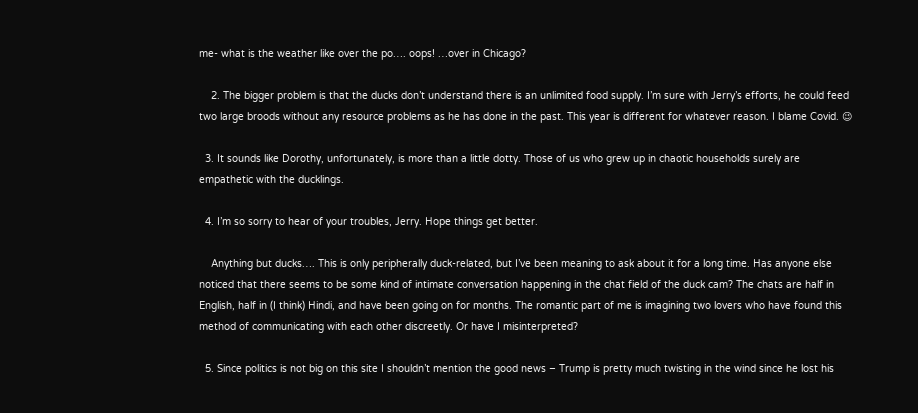me- what is the weather like over the po…. oops! …over in Chicago?

    2. The bigger problem is that the ducks don’t understand there is an unlimited food supply. I’m sure with Jerry’s efforts, he could feed two large broods without any resource problems as he has done in the past. This year is different for whatever reason. I blame Covid. 😉

  3. It sounds like Dorothy, unfortunately, is more than a little dotty. Those of us who grew up in chaotic households surely are empathetic with the ducklings.

  4. I’m so sorry to hear of your troubles, Jerry. Hope things get better.

    Anything but ducks…. This is only peripherally duck-related, but I’ve been meaning to ask about it for a long time. Has anyone else noticed that there seems to be some kind of intimate conversation happening in the chat field of the duck cam? The chats are half in English, half in (I think) Hindi, and have been going on for months. The romantic part of me is imagining two lovers who have found this method of communicating with each other discreetly. Or have I misinterpreted?

  5. Since politics is not big on this site I shouldn’t mention the good news – Trump is pretty much twisting in the wind since he lost his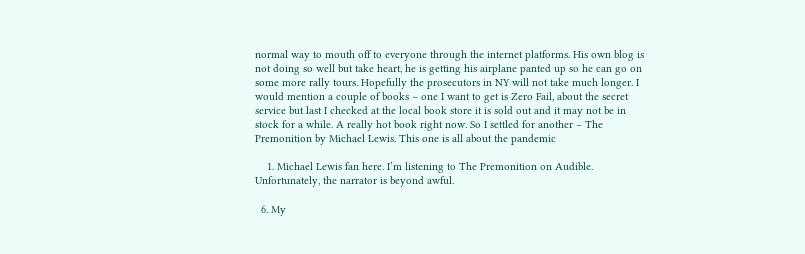normal way to mouth off to everyone through the internet platforms. His own blog is not doing so well but take heart, he is getting his airplane panted up so he can go on some more rally tours. Hopefully the prosecutors in NY will not take much longer. I would mention a couple of books – one I want to get is Zero Fail, about the secret service but last I checked at the local book store it is sold out and it may not be in stock for a while. A really hot book right now. So I settled for another – The Premonition by Michael Lewis. This one is all about the pandemic

    1. Michael Lewis fan here. I’m listening to The Premonition on Audible. Unfortunately, the narrator is beyond awful.

  6. My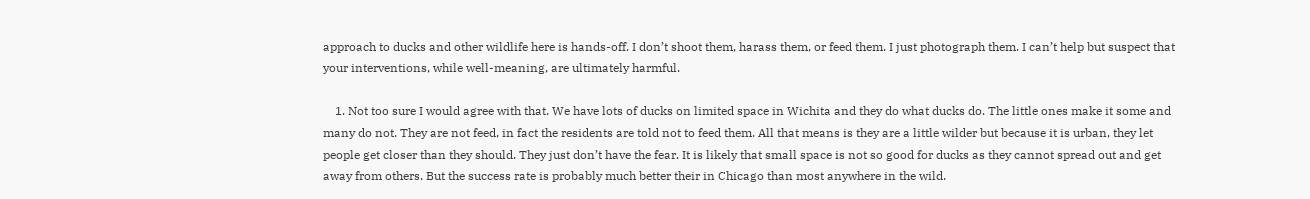approach to ducks and other wildlife here is hands-off. I don’t shoot them, harass them, or feed them. I just photograph them. I can’t help but suspect that your interventions, while well-meaning, are ultimately harmful.

    1. Not too sure I would agree with that. We have lots of ducks on limited space in Wichita and they do what ducks do. The little ones make it some and many do not. They are not feed, in fact the residents are told not to feed them. All that means is they are a little wilder but because it is urban, they let people get closer than they should. They just don’t have the fear. It is likely that small space is not so good for ducks as they cannot spread out and get away from others. But the success rate is probably much better their in Chicago than most anywhere in the wild.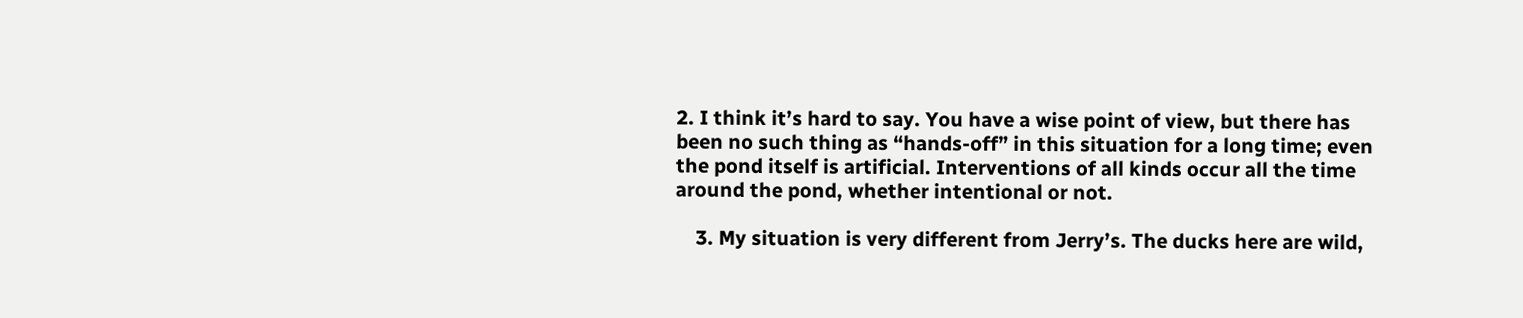2. I think it’s hard to say. You have a wise point of view, but there has been no such thing as “hands-off” in this situation for a long time; even the pond itself is artificial. Interventions of all kinds occur all the time around the pond, whether intentional or not.

    3. My situation is very different from Jerry’s. The ducks here are wild,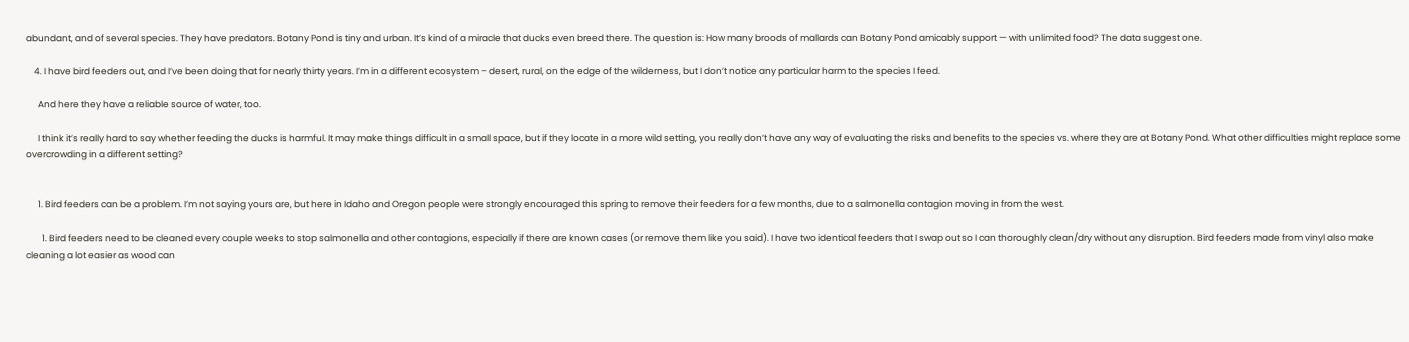abundant, and of several species. They have predators. Botany Pond is tiny and urban. It’s kind of a miracle that ducks even breed there. The question is: How many broods of mallards can Botany Pond amicably support — with unlimited food? The data suggest one.

    4. I have bird feeders out, and I’ve been doing that for nearly thirty years. I’m in a different ecosystem – desert, rural, on the edge of the wilderness, but I don’t notice any particular harm to the species I feed.

      And here they have a reliable source of water, too.

      I think it’s really hard to say whether feeding the ducks is harmful. It may make things difficult in a small space, but if they locate in a more wild setting, you really don’t have any way of evaluating the risks and benefits to the species vs. where they are at Botany Pond. What other difficulties might replace some overcrowding in a different setting?


      1. Bird feeders can be a problem. I’m not saying yours are, but here in Idaho and Oregon people were strongly encouraged this spring to remove their feeders for a few months, due to a salmonella contagion moving in from the west.

        1. Bird feeders need to be cleaned every couple weeks to stop salmonella and other contagions, especially if there are known cases (or remove them like you said). I have two identical feeders that I swap out so I can thoroughly clean/dry without any disruption. Bird feeders made from vinyl also make cleaning a lot easier as wood can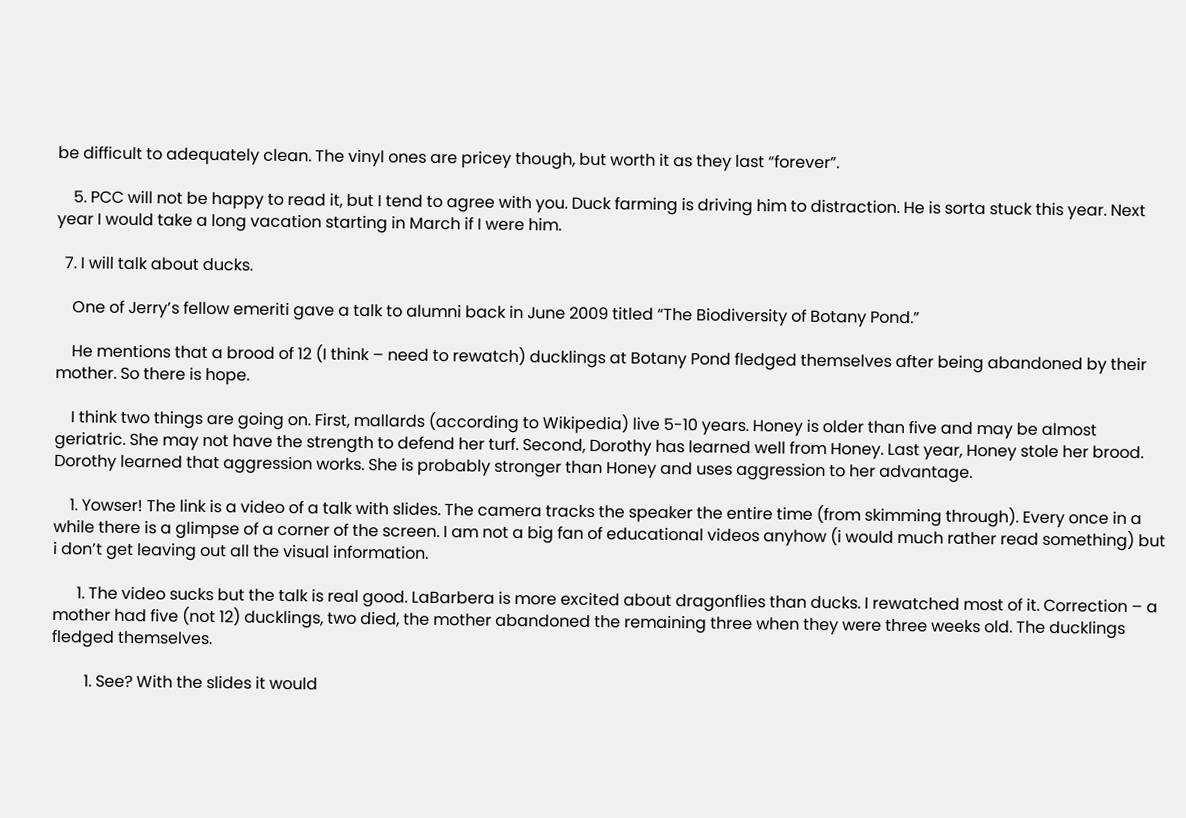be difficult to adequately clean. The vinyl ones are pricey though, but worth it as they last “forever”.

    5. PCC will not be happy to read it, but I tend to agree with you. Duck farming is driving him to distraction. He is sorta stuck this year. Next year I would take a long vacation starting in March if I were him.

  7. I will talk about ducks.

    One of Jerry’s fellow emeriti gave a talk to alumni back in June 2009 titled “The Biodiversity of Botany Pond.”

    He mentions that a brood of 12 (I think – need to rewatch) ducklings at Botany Pond fledged themselves after being abandoned by their mother. So there is hope.

    I think two things are going on. First, mallards (according to Wikipedia) live 5-10 years. Honey is older than five and may be almost geriatric. She may not have the strength to defend her turf. Second, Dorothy has learned well from Honey. Last year, Honey stole her brood. Dorothy learned that aggression works. She is probably stronger than Honey and uses aggression to her advantage.

    1. Yowser! The link is a video of a talk with slides. The camera tracks the speaker the entire time (from skimming through). Every once in a while there is a glimpse of a corner of the screen. I am not a big fan of educational videos anyhow (i would much rather read something) but i don’t get leaving out all the visual information.

      1. The video sucks but the talk is real good. LaBarbera is more excited about dragonflies than ducks. I rewatched most of it. Correction – a mother had five (not 12) ducklings, two died, the mother abandoned the remaining three when they were three weeks old. The ducklings fledged themselves.

        1. See? With the slides it would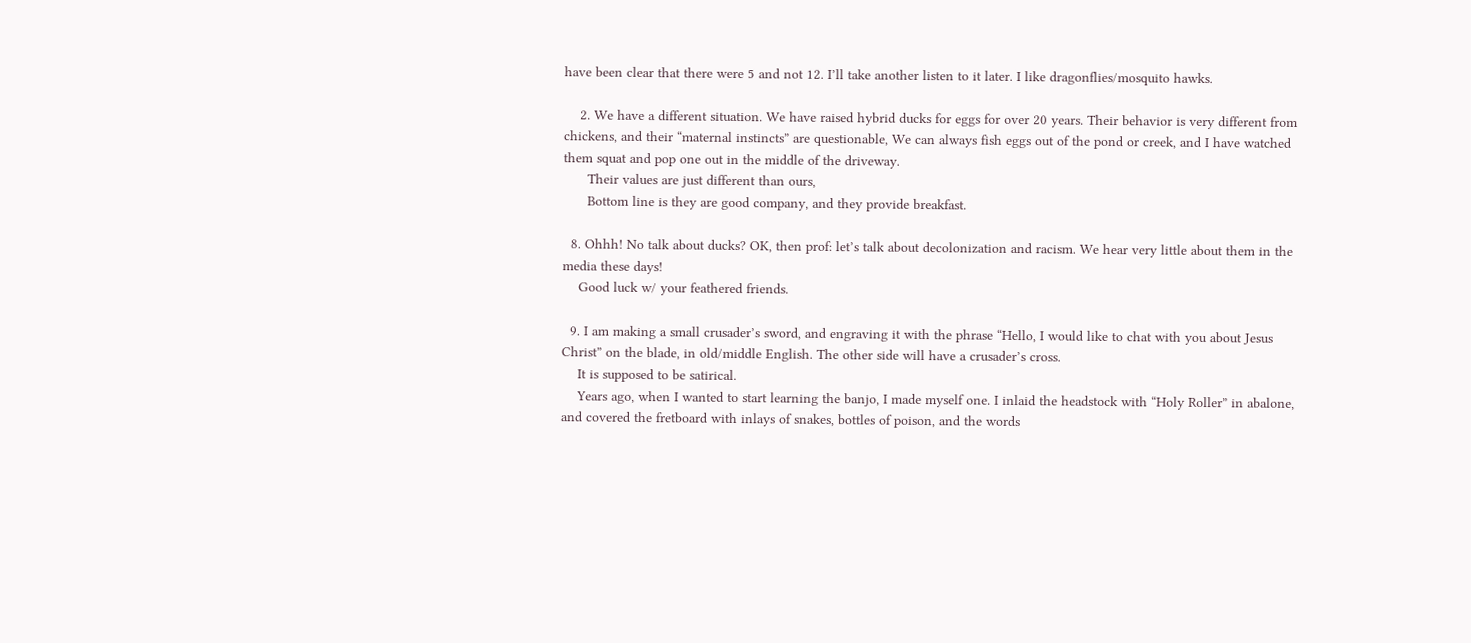have been clear that there were 5 and not 12. I’ll take another listen to it later. I like dragonflies/mosquito hawks.

    2. We have a different situation. We have raised hybrid ducks for eggs for over 20 years. Their behavior is very different from chickens, and their “maternal instincts” are questionable, We can always fish eggs out of the pond or creek, and I have watched them squat and pop one out in the middle of the driveway.
      Their values are just different than ours,
      Bottom line is they are good company, and they provide breakfast.

  8. Ohhh! No talk about ducks? OK, then prof: let’s talk about decolonization and racism. We hear very little about them in the media these days!
    Good luck w/ your feathered friends.

  9. I am making a small crusader’s sword, and engraving it with the phrase “Hello, I would like to chat with you about Jesus Christ” on the blade, in old/middle English. The other side will have a crusader’s cross.
    It is supposed to be satirical.
    Years ago, when I wanted to start learning the banjo, I made myself one. I inlaid the headstock with “Holy Roller” in abalone, and covered the fretboard with inlays of snakes, bottles of poison, and the words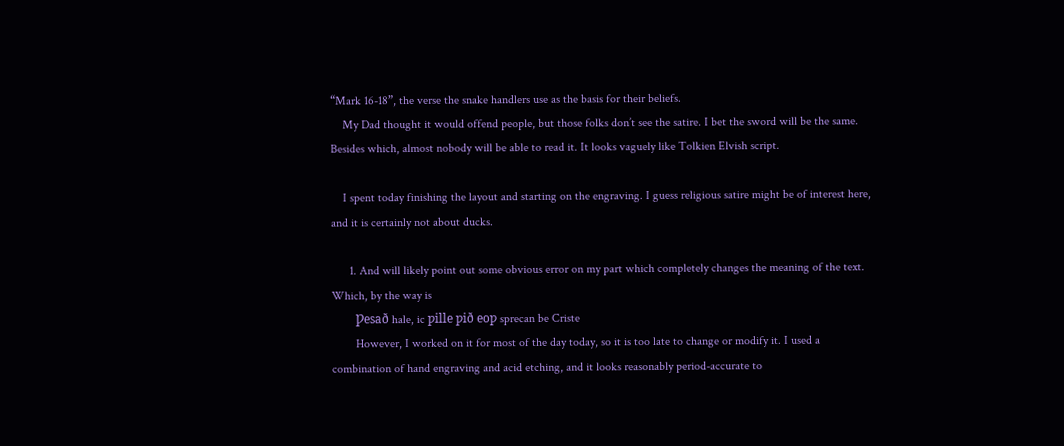“Mark 16-18”, the verse the snake handlers use as the basis for their beliefs.
    My Dad thought it would offend people, but those folks don’t see the satire. I bet the sword will be the same. Besides which, almost nobody will be able to read it. It looks vaguely like Tolkien Elvish script.

    I spent today finishing the layout and starting on the engraving. I guess religious satire might be of interest here, and it is certainly not about ducks.

      1. And will likely point out some obvious error on my part which completely changes the meaning of the text. Which, by the way is
        Ƿesað hale, ic ƿille ƿið eoƿ sprecan be Criste
        However, I worked on it for most of the day today, so it is too late to change or modify it. I used a combination of hand engraving and acid etching, and it looks reasonably period-accurate to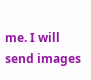me. I will send images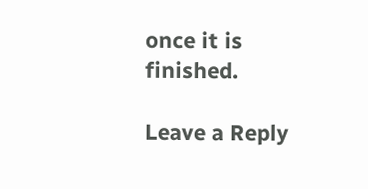once it is finished.

Leave a Reply